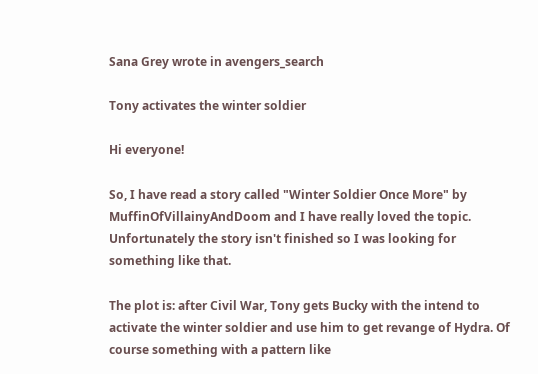Sana Grey wrote in avengers_search

Tony activates the winter soldier

Hi everyone!

So, I have read a story called "Winter Soldier Once More" by MuffinOfVillainyAndDoom and I have really loved the topic. Unfortunately the story isn't finished so I was looking for something like that.

The plot is: after Civil War, Tony gets Bucky with the intend to activate the winter soldier and use him to get revange of Hydra. Of course something with a pattern like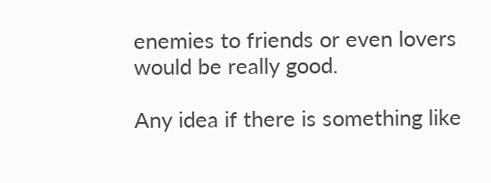enemies to friends or even lovers would be really good.

Any idea if there is something like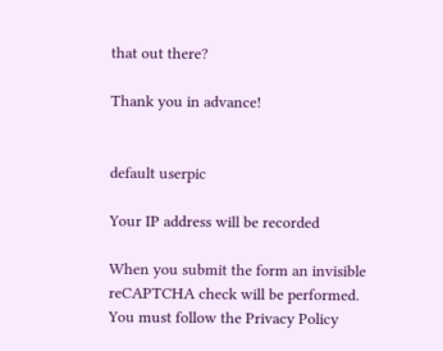that out there?

Thank you in advance!


default userpic

Your IP address will be recorded

When you submit the form an invisible reCAPTCHA check will be performed.
You must follow the Privacy Policy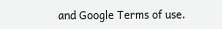and Google Terms of use.